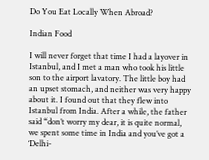Do You Eat Locally When Abroad?

Indian Food

I will never forget that time I had a layover in Istanbul, and I met a man who took his little son to the airport lavatory. The little boy had an upset stomach, and neither was very happy about it. I found out that they flew into Istanbul from India. After a while, the father said “don’t worry my dear, it is quite normal, we spent some time in India and you’ve got a ‘Delhi-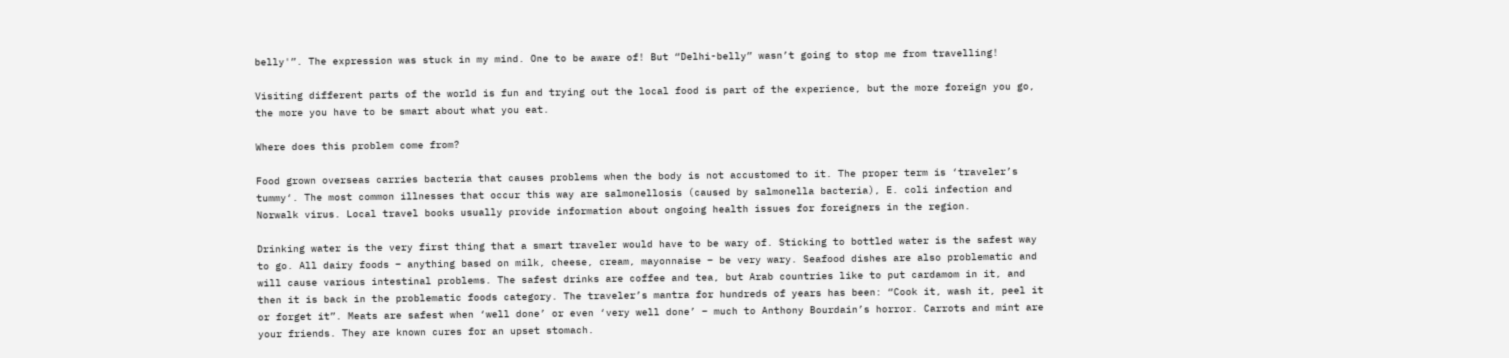belly'”. The expression was stuck in my mind. One to be aware of! But “Delhi-belly” wasn’t going to stop me from travelling!

Visiting different parts of the world is fun and trying out the local food is part of the experience, but the more foreign you go, the more you have to be smart about what you eat.

Where does this problem come from?

Food grown overseas carries bacteria that causes problems when the body is not accustomed to it. The proper term is ‘traveler’s tummy‘. The most common illnesses that occur this way are salmonellosis (caused by salmonella bacteria), E. coli infection and Norwalk virus. Local travel books usually provide information about ongoing health issues for foreigners in the region.

Drinking water is the very first thing that a smart traveler would have to be wary of. Sticking to bottled water is the safest way to go. All dairy foods – anything based on milk, cheese, cream, mayonnaise – be very wary. Seafood dishes are also problematic and will cause various intestinal problems. The safest drinks are coffee and tea, but Arab countries like to put cardamom in it, and then it is back in the problematic foods category. The traveler’s mantra for hundreds of years has been: “Cook it, wash it, peel it or forget it”. Meats are safest when ‘well done’ or even ‘very well done’ – much to Anthony Bourdain’s horror. Carrots and mint are your friends. They are known cures for an upset stomach.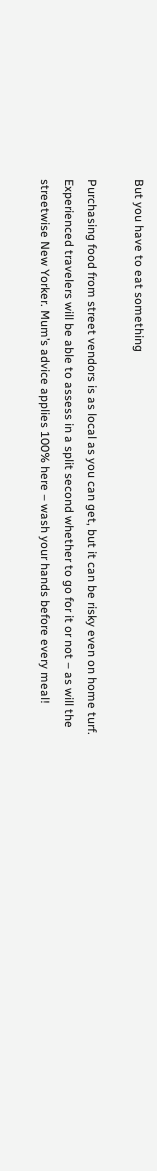But you have to eat something

Purchasing food from street vendors is as local as you can get, but it can be risky even on home turf. Experienced travelers will be able to assess in a split second whether to go for it or not – as will the streetwise New Yorker. Mum’s advice applies 100% here – wash your hands before every meal!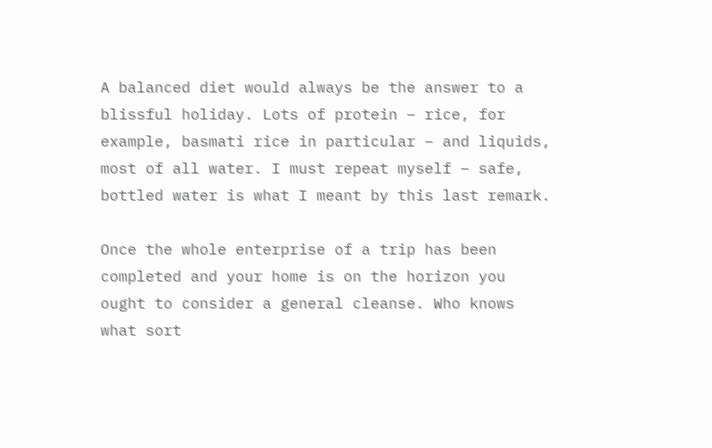A balanced diet would always be the answer to a blissful holiday. Lots of protein – rice, for example, basmati rice in particular – and liquids, most of all water. I must repeat myself – safe, bottled water is what I meant by this last remark.

Once the whole enterprise of a trip has been completed and your home is on the horizon you ought to consider a general cleanse. Who knows what sort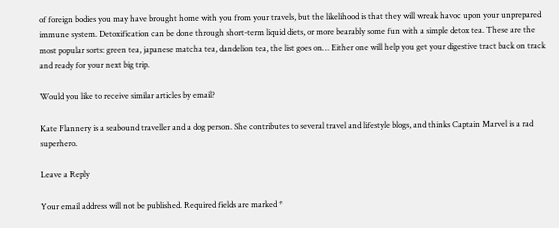of foreign bodies you may have brought home with you from your travels, but the likelihood is that they will wreak havoc upon your unprepared immune system. Detoxification can be done through short-term liquid diets, or more bearably some fun with a simple detox tea. These are the most popular sorts: green tea, japanese matcha tea, dandelion tea, the list goes on… Either one will help you get your digestive tract back on track and ready for your next big trip.

Would you like to receive similar articles by email?

Kate Flannery is a seabound traveller and a dog person. She contributes to several travel and lifestyle blogs, and thinks Captain Marvel is a rad superhero.

Leave a Reply

Your email address will not be published. Required fields are marked *